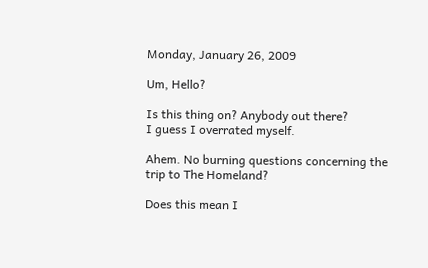Monday, January 26, 2009

Um, Hello?

Is this thing on? Anybody out there?
I guess I overrated myself.

Ahem. No burning questions concerning the trip to The Homeland?

Does this mean I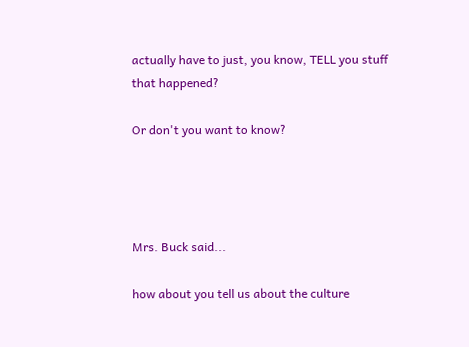actually have to just, you know, TELL you stuff that happened?

Or don't you want to know?




Mrs. Buck said...

how about you tell us about the culture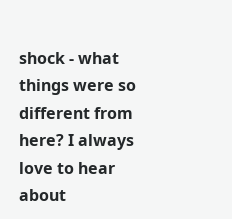shock - what things were so different from here? I always love to hear about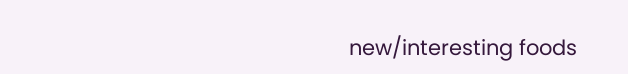new/interesting foods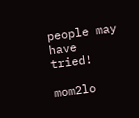people may have tried!

mom2lo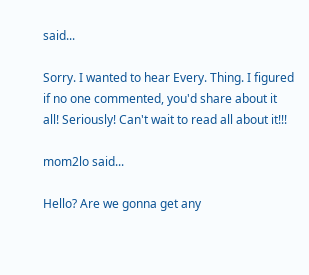said...

Sorry. I wanted to hear Every. Thing. I figured if no one commented, you'd share about it all! Seriously! Can't wait to read all about it!!!

mom2lo said...

Hello? Are we gonna get any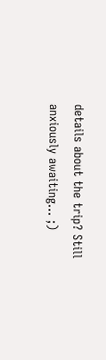details about the trip? Still anxiously awaiting... ;)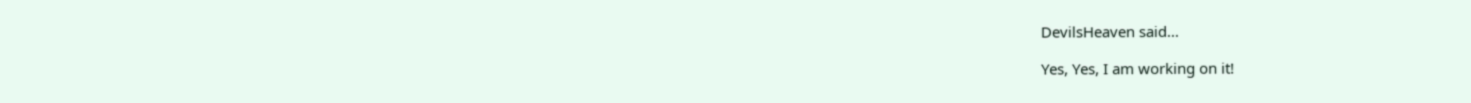DevilsHeaven said...

Yes, Yes, I am working on it!